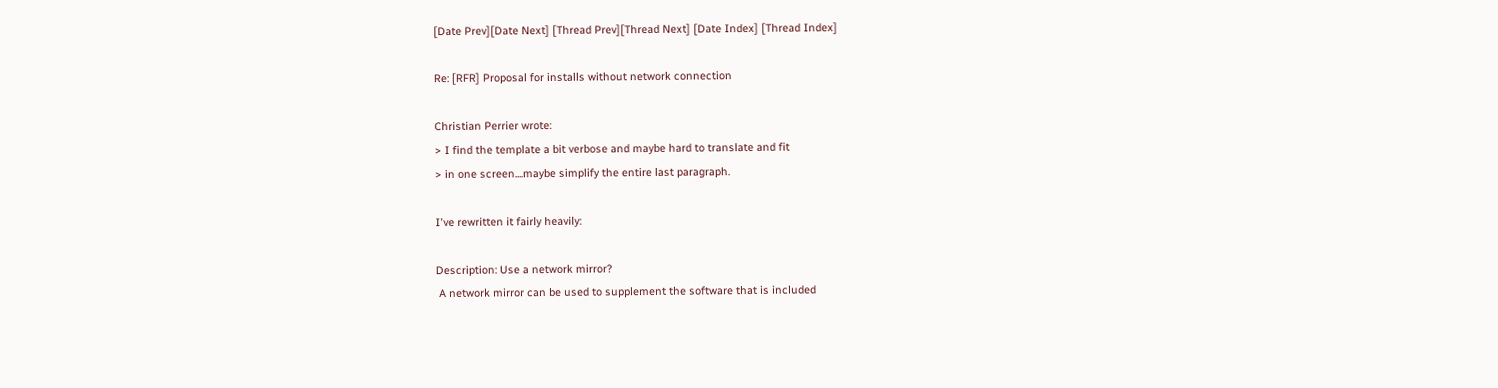[Date Prev][Date Next] [Thread Prev][Thread Next] [Date Index] [Thread Index]

Re: [RFR] Proposal for installs without network connection

Christian Perrier wrote:
> I find the template a bit verbose and maybe hard to translate and fit
> in one screen....maybe simplify the entire last paragraph.

I've rewritten it fairly heavily:

Description: Use a network mirror?
 A network mirror can be used to supplement the software that is included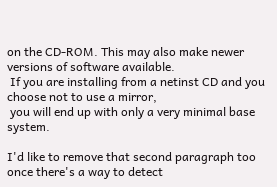on the CD-ROM. This may also make newer versions of software available.
 If you are installing from a netinst CD and you choose not to use a mirror,
 you will end up with only a very minimal base system.

I'd like to remove that second paragraph too once there's a way to detect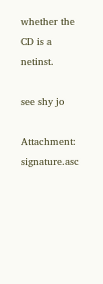whether the CD is a netinst.

see shy jo

Attachment: signature.asc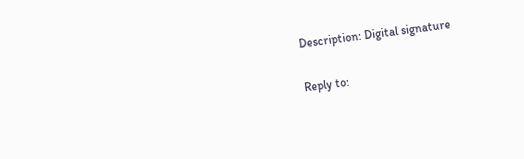Description: Digital signature

Reply to: